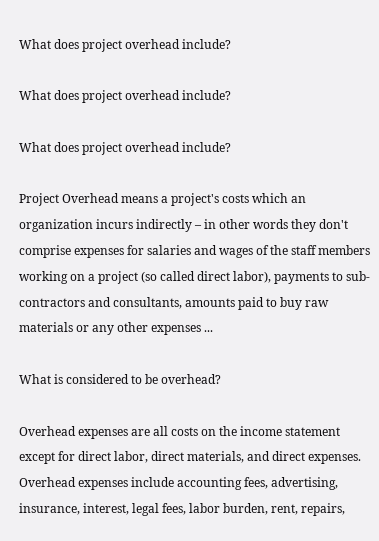What does project overhead include?

What does project overhead include?

What does project overhead include?

Project Overhead means a project's costs which an organization incurs indirectly – in other words they don't comprise expenses for salaries and wages of the staff members working on a project (so called direct labor), payments to sub-contractors and consultants, amounts paid to buy raw materials or any other expenses ...

What is considered to be overhead?

Overhead expenses are all costs on the income statement except for direct labor, direct materials, and direct expenses. Overhead expenses include accounting fees, advertising, insurance, interest, legal fees, labor burden, rent, repairs,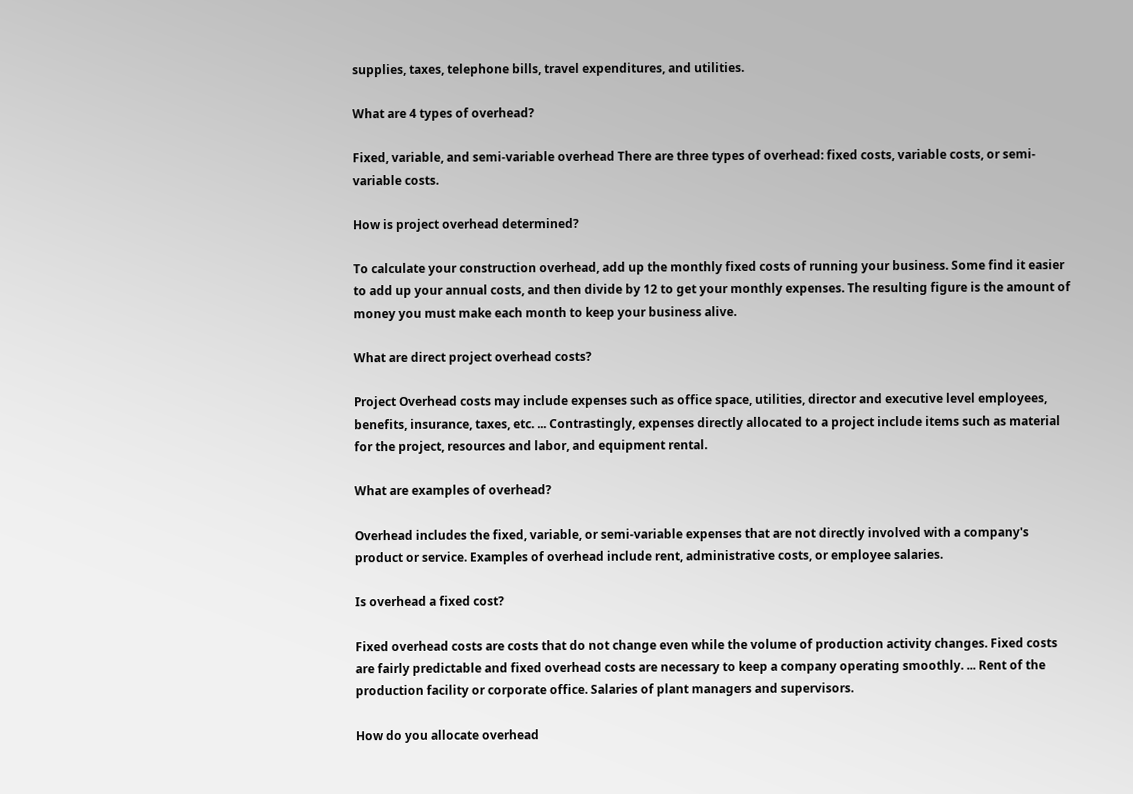supplies, taxes, telephone bills, travel expenditures, and utilities.

What are 4 types of overhead?

Fixed, variable, and semi-variable overhead There are three types of overhead: fixed costs, variable costs, or semi-variable costs.

How is project overhead determined?

To calculate your construction overhead, add up the monthly fixed costs of running your business. Some find it easier to add up your annual costs, and then divide by 12 to get your monthly expenses. The resulting figure is the amount of money you must make each month to keep your business alive.

What are direct project overhead costs?

Project Overhead costs may include expenses such as office space, utilities, director and executive level employees, benefits, insurance, taxes, etc. ... Contrastingly, expenses directly allocated to a project include items such as material for the project, resources and labor, and equipment rental.

What are examples of overhead?

Overhead includes the fixed, variable, or semi-variable expenses that are not directly involved with a company's product or service. Examples of overhead include rent, administrative costs, or employee salaries.

Is overhead a fixed cost?

Fixed overhead costs are costs that do not change even while the volume of production activity changes. Fixed costs are fairly predictable and fixed overhead costs are necessary to keep a company operating smoothly. ... Rent of the production facility or corporate office. Salaries of plant managers and supervisors.

How do you allocate overhead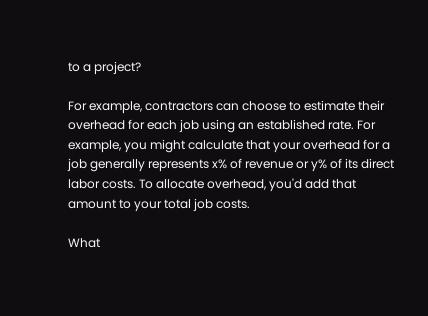to a project?

For example, contractors can choose to estimate their overhead for each job using an established rate. For example, you might calculate that your overhead for a job generally represents x% of revenue or y% of its direct labor costs. To allocate overhead, you'd add that amount to your total job costs.

What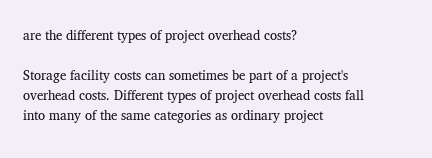are the different types of project overhead costs?

Storage facility costs can sometimes be part of a project's overhead costs. Different types of project overhead costs fall into many of the same categories as ordinary project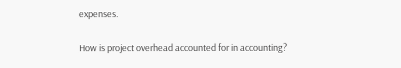expenses.

How is project overhead accounted for in accounting?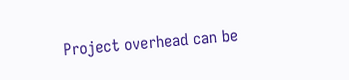Project overhead can be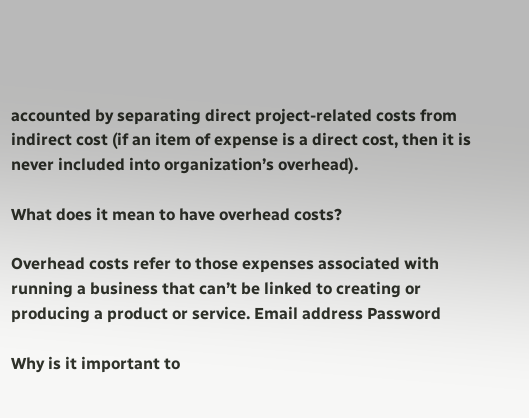accounted by separating direct project-related costs from indirect cost (if an item of expense is a direct cost, then it is never included into organization’s overhead).

What does it mean to have overhead costs?

Overhead costs refer to those expenses associated with running a business that can’t be linked to creating or producing a product or service. Email address Password

Why is it important to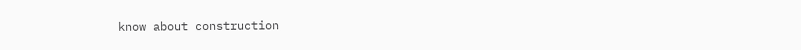know about construction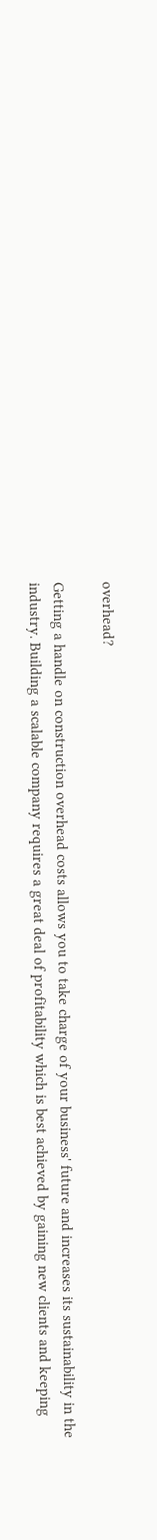overhead?

Getting a handle on construction overhead costs allows you to take charge of your business' future and increases its sustainability in the industry. Building a scalable company requires a great deal of profitability which is best achieved by gaining new clients and keeping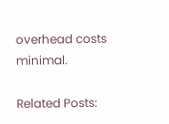overhead costs minimal.

Related Posts: